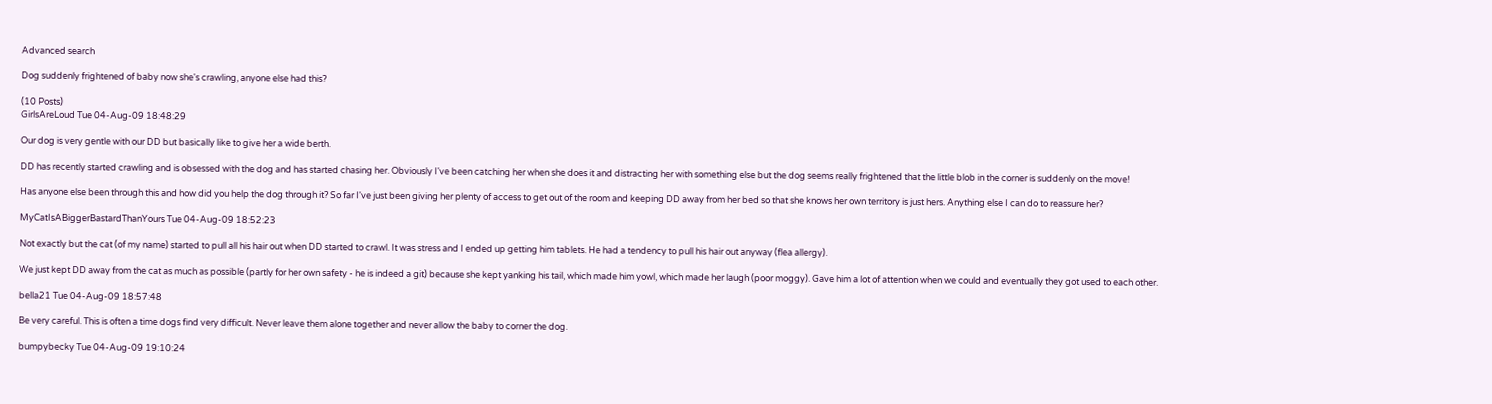Advanced search

Dog suddenly frightened of baby now she's crawling, anyone else had this?

(10 Posts)
GirlsAreLoud Tue 04-Aug-09 18:48:29

Our dog is very gentle with our DD but basically like to give her a wide berth.

DD has recently started crawling and is obsessed with the dog and has started chasing her. Obviously I've been catching her when she does it and distracting her with something else but the dog seems really frightened that the little blob in the corner is suddenly on the move!

Has anyone else been through this and how did you help the dog through it? So far I've just been giving her plenty of access to get out of the room and keeping DD away from her bed so that she knows her own territory is just hers. Anything else I can do to reassure her?

MyCatIsABiggerBastardThanYours Tue 04-Aug-09 18:52:23

Not exactly but the cat (of my name) started to pull all his hair out when DD started to crawl. It was stress and I ended up getting him tablets. He had a tendency to pull his hair out anyway (flea allergy).

We just kept DD away from the cat as much as possible (partly for her own safety - he is indeed a git) because she kept yanking his tail, which made him yowl, which made her laugh (poor moggy). Gave him a lot of attention when we could and eventually they got used to each other.

bella21 Tue 04-Aug-09 18:57:48

Be very careful. This is often a time dogs find very difficult. Never leave them alone together and never allow the baby to corner the dog.

bumpybecky Tue 04-Aug-09 19:10:24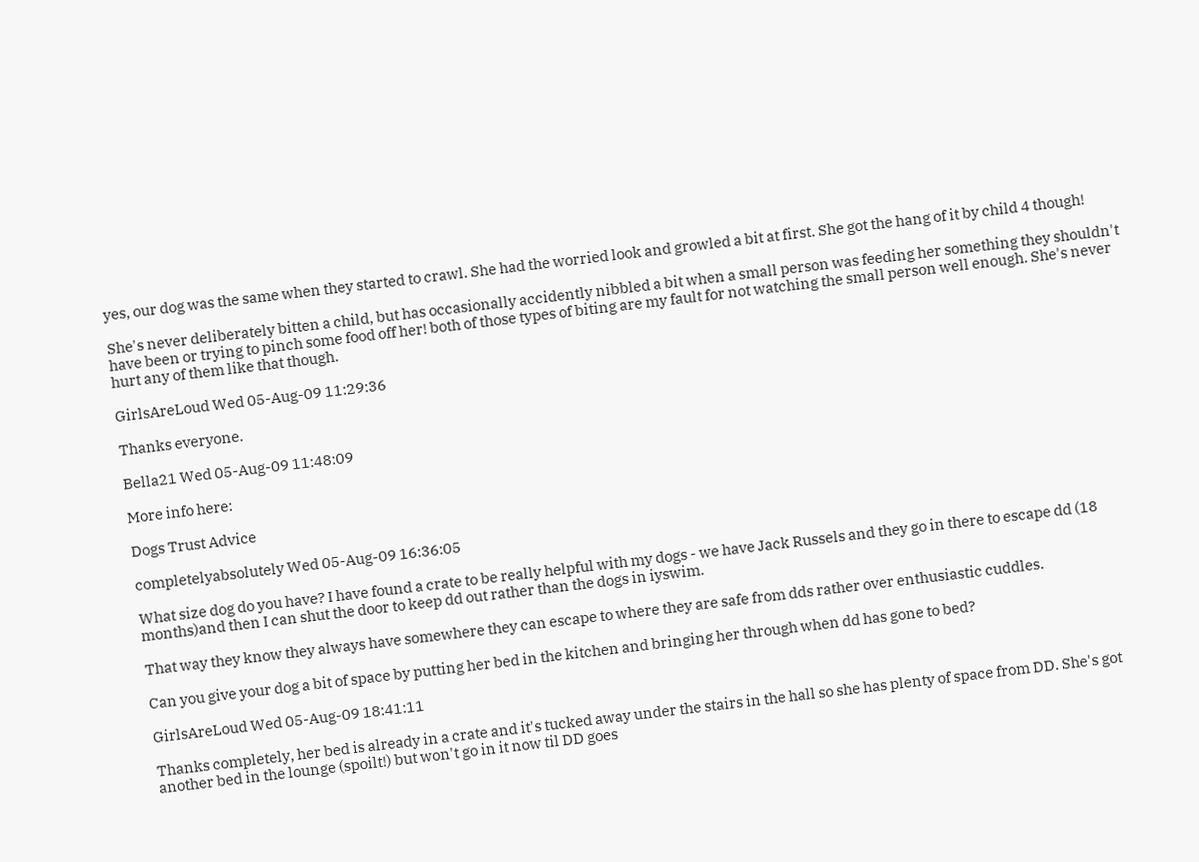yes, our dog was the same when they started to crawl. She had the worried look and growled a bit at first. She got the hang of it by child 4 though!

She's never deliberately bitten a child, but has occasionally accidently nibbled a bit when a small person was feeding her something they shouldn't have been or trying to pinch some food off her! both of those types of biting are my fault for not watching the small person well enough. She's never hurt any of them like that though.

GirlsAreLoud Wed 05-Aug-09 11:29:36

Thanks everyone.

Bella21 Wed 05-Aug-09 11:48:09

More info here:

Dogs Trust Advice

completelyabsolutely Wed 05-Aug-09 16:36:05

What size dog do you have? I have found a crate to be really helpful with my dogs - we have Jack Russels and they go in there to escape dd (18 months)and then I can shut the door to keep dd out rather than the dogs in iyswim.

That way they know they always have somewhere they can escape to where they are safe from dds rather over enthusiastic cuddles.

Can you give your dog a bit of space by putting her bed in the kitchen and bringing her through when dd has gone to bed?

GirlsAreLoud Wed 05-Aug-09 18:41:11

Thanks completely, her bed is already in a crate and it's tucked away under the stairs in the hall so she has plenty of space from DD. She's got another bed in the lounge (spoilt!) but won't go in it now til DD goes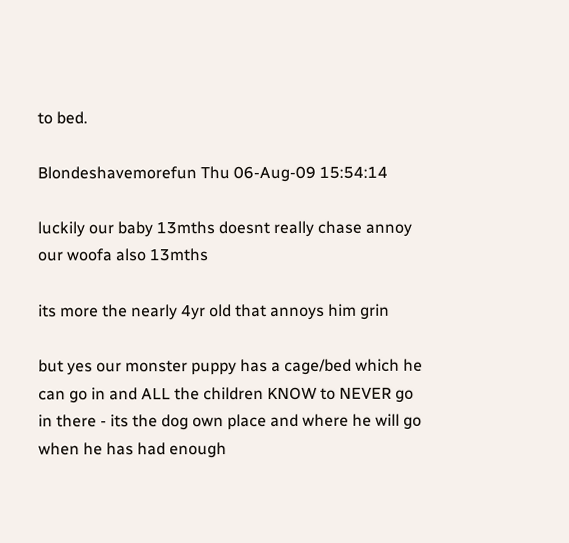to bed.

Blondeshavemorefun Thu 06-Aug-09 15:54:14

luckily our baby 13mths doesnt really chase annoy our woofa also 13mths

its more the nearly 4yr old that annoys him grin

but yes our monster puppy has a cage/bed which he can go in and ALL the children KNOW to NEVER go in there - its the dog own place and where he will go when he has had enough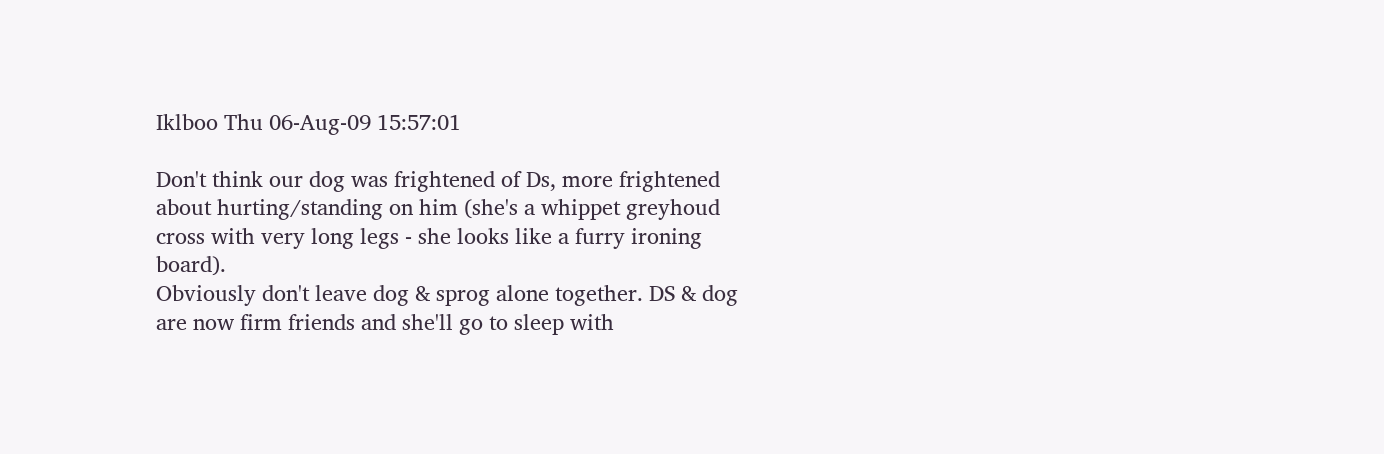Iklboo Thu 06-Aug-09 15:57:01

Don't think our dog was frightened of Ds, more frightened about hurting/standing on him (she's a whippet greyhoud cross with very long legs - she looks like a furry ironing board).
Obviously don't leave dog & sprog alone together. DS & dog are now firm friends and she'll go to sleep with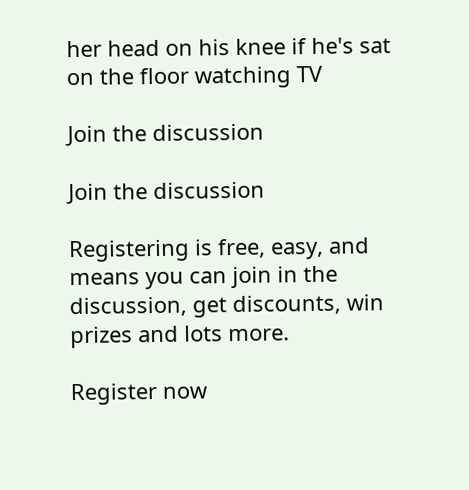her head on his knee if he's sat on the floor watching TV

Join the discussion

Join the discussion

Registering is free, easy, and means you can join in the discussion, get discounts, win prizes and lots more.

Register now